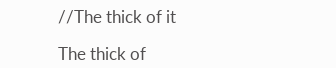//The thick of it

The thick of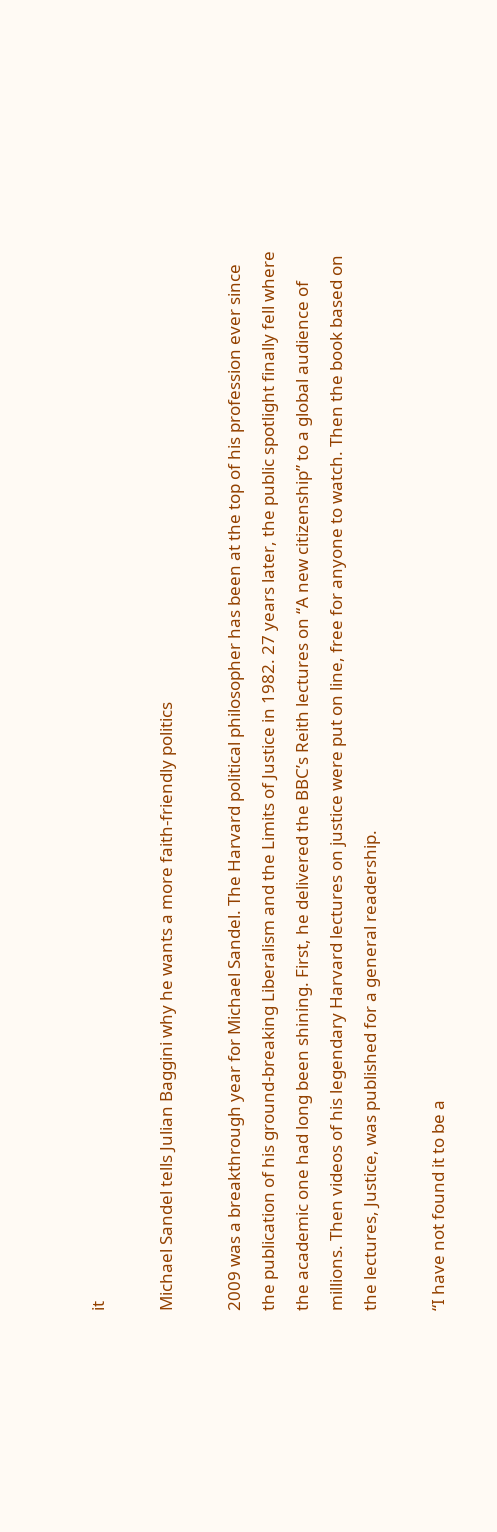it

Michael Sandel tells Julian Baggini why he wants a more faith-friendly politics

2009 was a breakthrough year for Michael Sandel. The Harvard political philosopher has been at the top of his profession ever since the publication of his ground-breaking Liberalism and the Limits of Justice in 1982. 27 years later, the public spotlight finally fell where the academic one had long been shining. First, he delivered the BBC’s Reith lectures on “A new citizenship” to a global audience of millions. Then videos of his legendary Harvard lectures on justice were put on line, free for anyone to watch. Then the book based on the lectures, Justice, was published for a general readership.

“I have not found it to be a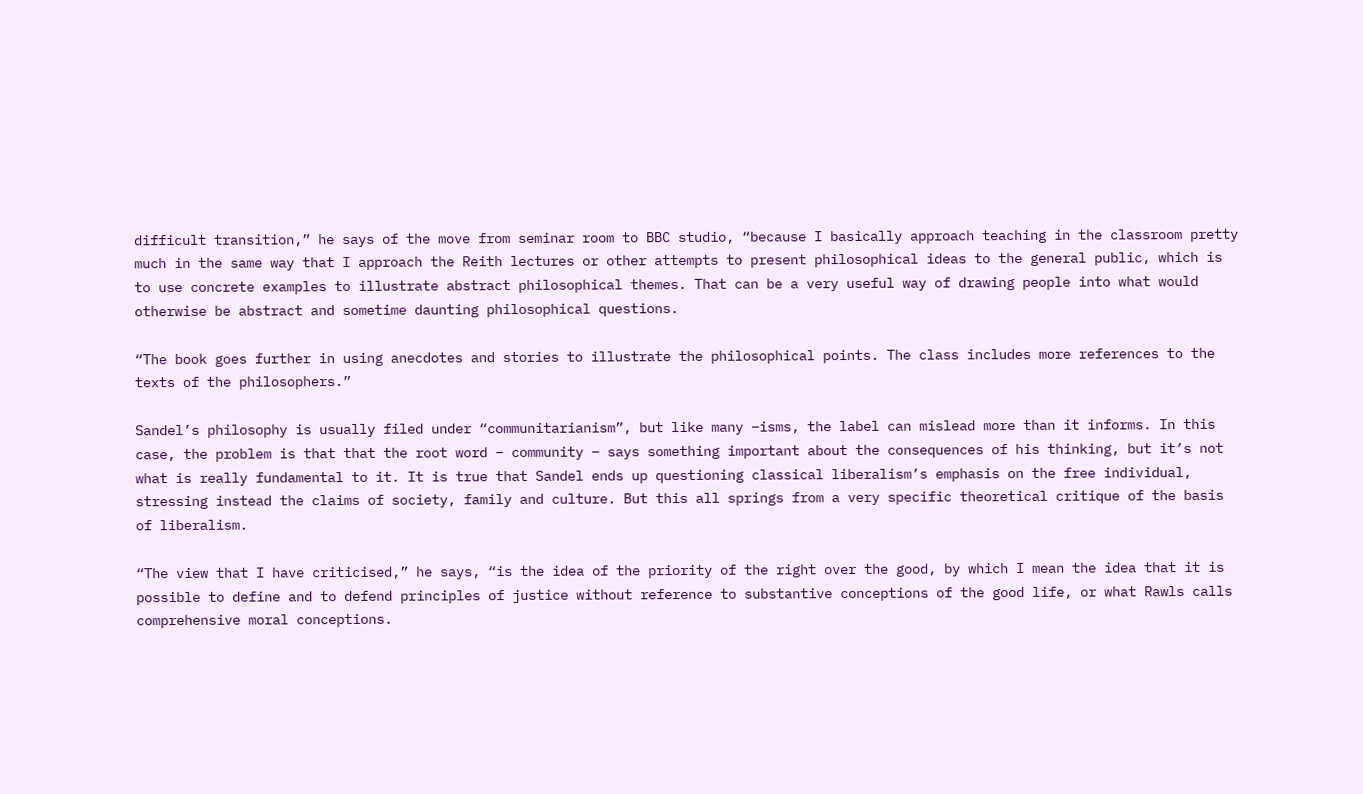difficult transition,” he says of the move from seminar room to BBC studio, “because I basically approach teaching in the classroom pretty much in the same way that I approach the Reith lectures or other attempts to present philosophical ideas to the general public, which is to use concrete examples to illustrate abstract philosophical themes. That can be a very useful way of drawing people into what would otherwise be abstract and sometime daunting philosophical questions.

“The book goes further in using anecdotes and stories to illustrate the philosophical points. The class includes more references to the texts of the philosophers.”

Sandel’s philosophy is usually filed under “communitarianism”, but like many –isms, the label can mislead more than it informs. In this case, the problem is that that the root word – community – says something important about the consequences of his thinking, but it’s not what is really fundamental to it. It is true that Sandel ends up questioning classical liberalism’s emphasis on the free individual, stressing instead the claims of society, family and culture. But this all springs from a very specific theoretical critique of the basis of liberalism.

“The view that I have criticised,” he says, “is the idea of the priority of the right over the good, by which I mean the idea that it is possible to define and to defend principles of justice without reference to substantive conceptions of the good life, or what Rawls calls comprehensive moral conceptions.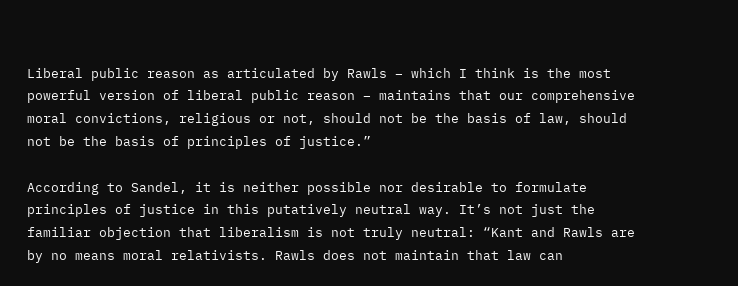Liberal public reason as articulated by Rawls – which I think is the most powerful version of liberal public reason – maintains that our comprehensive moral convictions, religious or not, should not be the basis of law, should not be the basis of principles of justice.”

According to Sandel, it is neither possible nor desirable to formulate principles of justice in this putatively neutral way. It’s not just the familiar objection that liberalism is not truly neutral: “Kant and Rawls are by no means moral relativists. Rawls does not maintain that law can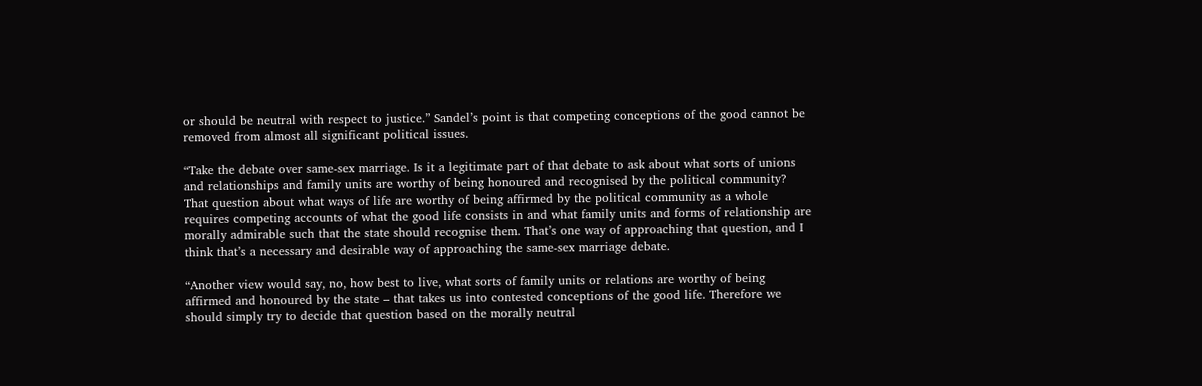or should be neutral with respect to justice.” Sandel’s point is that competing conceptions of the good cannot be removed from almost all significant political issues.

“Take the debate over same-sex marriage. Is it a legitimate part of that debate to ask about what sorts of unions and relationships and family units are worthy of being honoured and recognised by the political community? That question about what ways of life are worthy of being affirmed by the political community as a whole requires competing accounts of what the good life consists in and what family units and forms of relationship are morally admirable such that the state should recognise them. That’s one way of approaching that question, and I think that’s a necessary and desirable way of approaching the same-sex marriage debate.

“Another view would say, no, how best to live, what sorts of family units or relations are worthy of being affirmed and honoured by the state – that takes us into contested conceptions of the good life. Therefore we should simply try to decide that question based on the morally neutral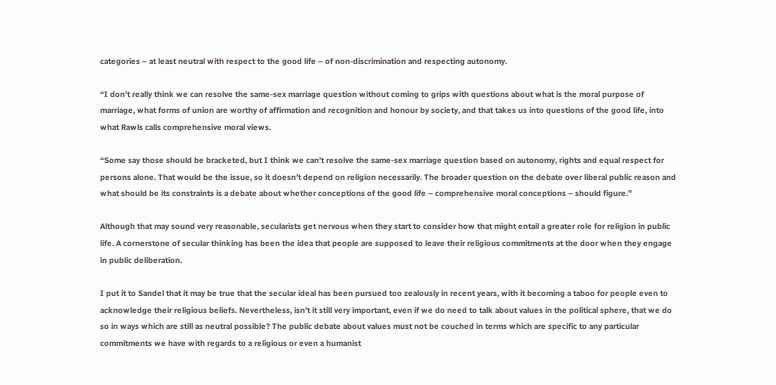categories – at least neutral with respect to the good life – of non-discrimination and respecting autonomy.

“I don’t really think we can resolve the same-sex marriage question without coming to grips with questions about what is the moral purpose of marriage, what forms of union are worthy of affirmation and recognition and honour by society, and that takes us into questions of the good life, into what Rawls calls comprehensive moral views.

“Some say those should be bracketed, but I think we can’t resolve the same-sex marriage question based on autonomy, rights and equal respect for persons alone. That would be the issue, so it doesn’t depend on religion necessarily. The broader question on the debate over liberal public reason and what should be its constraints is a debate about whether conceptions of the good life – comprehensive moral conceptions – should figure.”

Although that may sound very reasonable, secularists get nervous when they start to consider how that might entail a greater role for religion in public life. A cornerstone of secular thinking has been the idea that people are supposed to leave their religious commitments at the door when they engage in public deliberation.

I put it to Sandel that it may be true that the secular ideal has been pursued too zealously in recent years, with it becoming a taboo for people even to acknowledge their religious beliefs. Nevertheless, isn’t it still very important, even if we do need to talk about values in the political sphere, that we do so in ways which are still as neutral possible? The public debate about values must not be couched in terms which are specific to any particular commitments we have with regards to a religious or even a humanist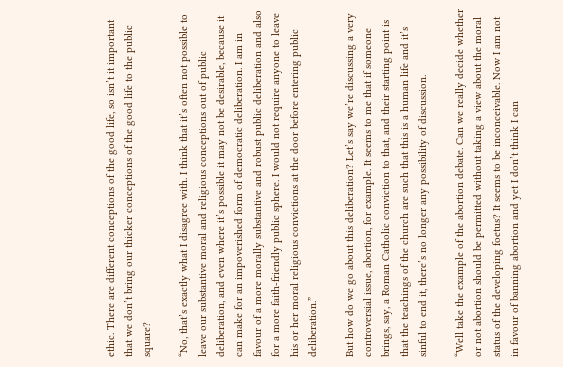ethic. There are different conceptions of the good life, so isn’t it important that we don’t bring our thicker conceptions of the good life to the public square?

“No, that’s exactly what I disagree with. I think that it’s often not possible to leave our substantive moral and religious conceptions out of public deliberation, and even where it’s possible it may not be desirable, because it can make for an impoverished form of democratic deliberation. I am in favour of a more morally substantive and robust public deliberation and also for a more faith-friendly public sphere. I would not require anyone to leave his or her moral religious convictions at the door before entering public deliberation.”

But how do we go about this deliberation? Let’s say we’re discussing a very controversial issue, abortion, for example. It seems to me that if someone brings, say, a Roman Catholic conviction to that, and their starting point is that the teachings of the church are such that this is a human life and it’s sinful to end it, there’s no longer any possibility of discussion.

“Well take the example of the abortion debate. Can we really decide whether or not abortion should be permitted without taking a view about the moral status of the developing foetus? It seems to be inconceivable. Now I am not in favour of banning abortion and yet I don’t think I can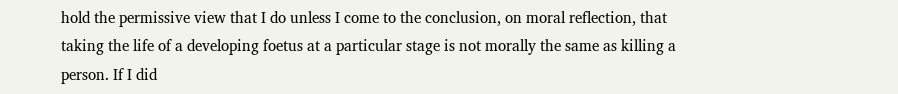hold the permissive view that I do unless I come to the conclusion, on moral reflection, that taking the life of a developing foetus at a particular stage is not morally the same as killing a person. If I did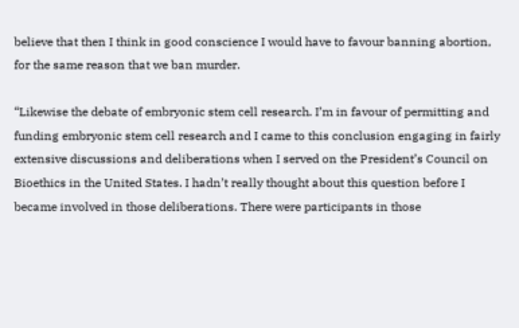believe that then I think in good conscience I would have to favour banning abortion, for the same reason that we ban murder.

“Likewise the debate of embryonic stem cell research. I’m in favour of permitting and funding embryonic stem cell research and I came to this conclusion engaging in fairly extensive discussions and deliberations when I served on the President’s Council on Bioethics in the United States. I hadn’t really thought about this question before I became involved in those deliberations. There were participants in those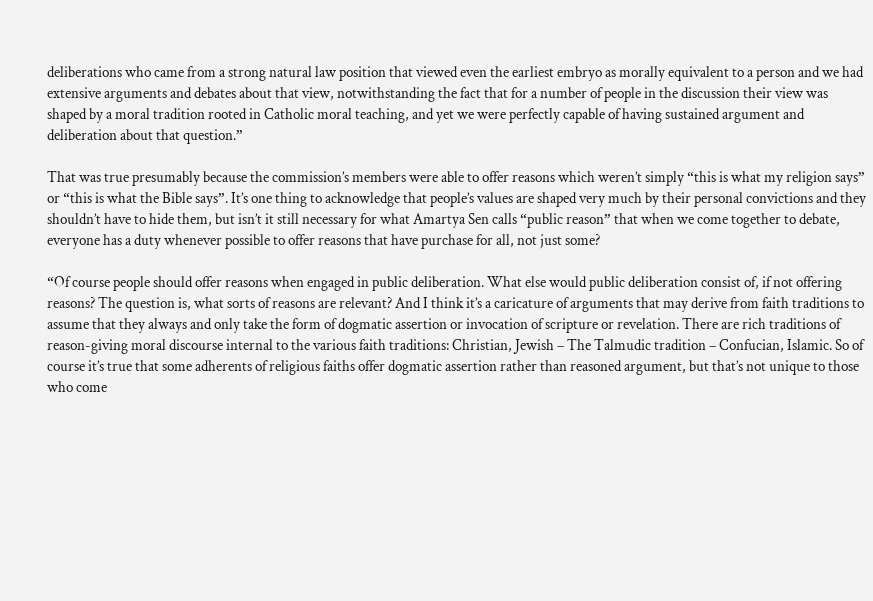deliberations who came from a strong natural law position that viewed even the earliest embryo as morally equivalent to a person and we had extensive arguments and debates about that view, notwithstanding the fact that for a number of people in the discussion their view was shaped by a moral tradition rooted in Catholic moral teaching, and yet we were perfectly capable of having sustained argument and deliberation about that question.”

That was true presumably because the commission’s members were able to offer reasons which weren’t simply “this is what my religion says” or “this is what the Bible says”. It’s one thing to acknowledge that people’s values are shaped very much by their personal convictions and they shouldn’t have to hide them, but isn’t it still necessary for what Amartya Sen calls “public reason” that when we come together to debate, everyone has a duty whenever possible to offer reasons that have purchase for all, not just some?

“Of course people should offer reasons when engaged in public deliberation. What else would public deliberation consist of, if not offering reasons? The question is, what sorts of reasons are relevant? And I think it’s a caricature of arguments that may derive from faith traditions to assume that they always and only take the form of dogmatic assertion or invocation of scripture or revelation. There are rich traditions of reason-giving moral discourse internal to the various faith traditions: Christian, Jewish – The Talmudic tradition – Confucian, Islamic. So of course it’s true that some adherents of religious faiths offer dogmatic assertion rather than reasoned argument, but that’s not unique to those who come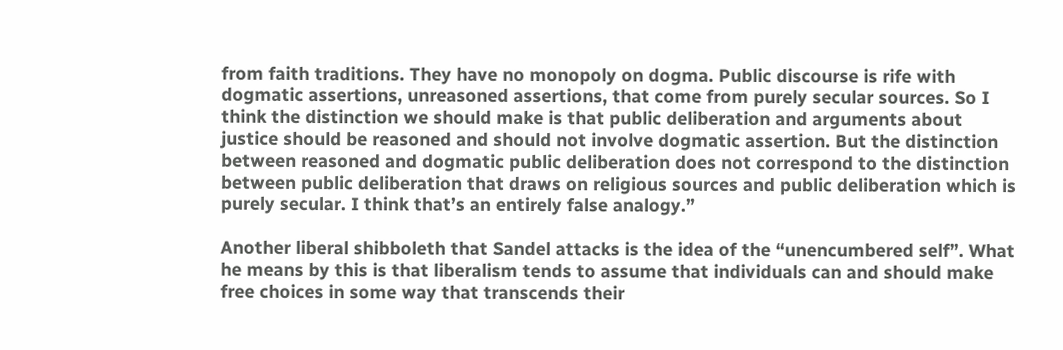from faith traditions. They have no monopoly on dogma. Public discourse is rife with dogmatic assertions, unreasoned assertions, that come from purely secular sources. So I think the distinction we should make is that public deliberation and arguments about justice should be reasoned and should not involve dogmatic assertion. But the distinction between reasoned and dogmatic public deliberation does not correspond to the distinction between public deliberation that draws on religious sources and public deliberation which is purely secular. I think that’s an entirely false analogy.”

Another liberal shibboleth that Sandel attacks is the idea of the “unencumbered self”. What he means by this is that liberalism tends to assume that individuals can and should make free choices in some way that transcends their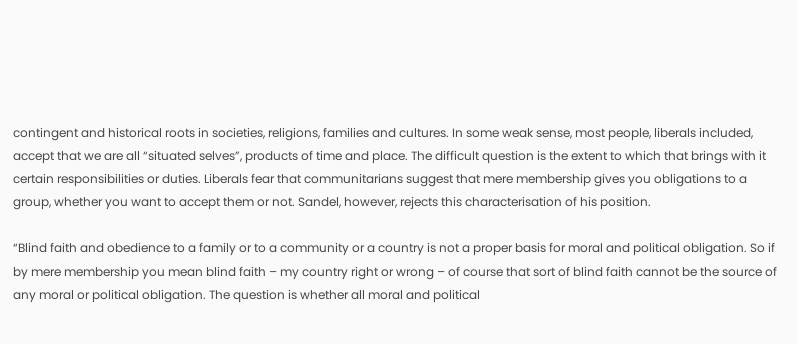contingent and historical roots in societies, religions, families and cultures. In some weak sense, most people, liberals included, accept that we are all “situated selves”, products of time and place. The difficult question is the extent to which that brings with it certain responsibilities or duties. Liberals fear that communitarians suggest that mere membership gives you obligations to a group, whether you want to accept them or not. Sandel, however, rejects this characterisation of his position.

“Blind faith and obedience to a family or to a community or a country is not a proper basis for moral and political obligation. So if by mere membership you mean blind faith – my country right or wrong – of course that sort of blind faith cannot be the source of any moral or political obligation. The question is whether all moral and political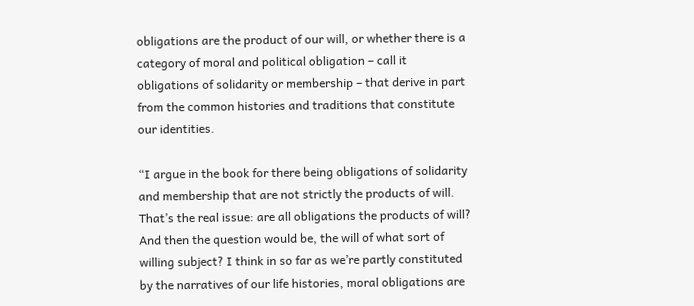obligations are the product of our will, or whether there is a category of moral and political obligation – call it obligations of solidarity or membership – that derive in part from the common histories and traditions that constitute our identities.

“I argue in the book for there being obligations of solidarity and membership that are not strictly the products of will. That’s the real issue: are all obligations the products of will? And then the question would be, the will of what sort of willing subject? I think in so far as we’re partly constituted by the narratives of our life histories, moral obligations are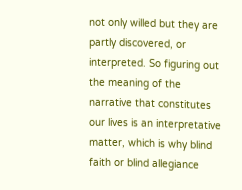not only willed but they are partly discovered, or interpreted. So figuring out the meaning of the narrative that constitutes our lives is an interpretative matter, which is why blind faith or blind allegiance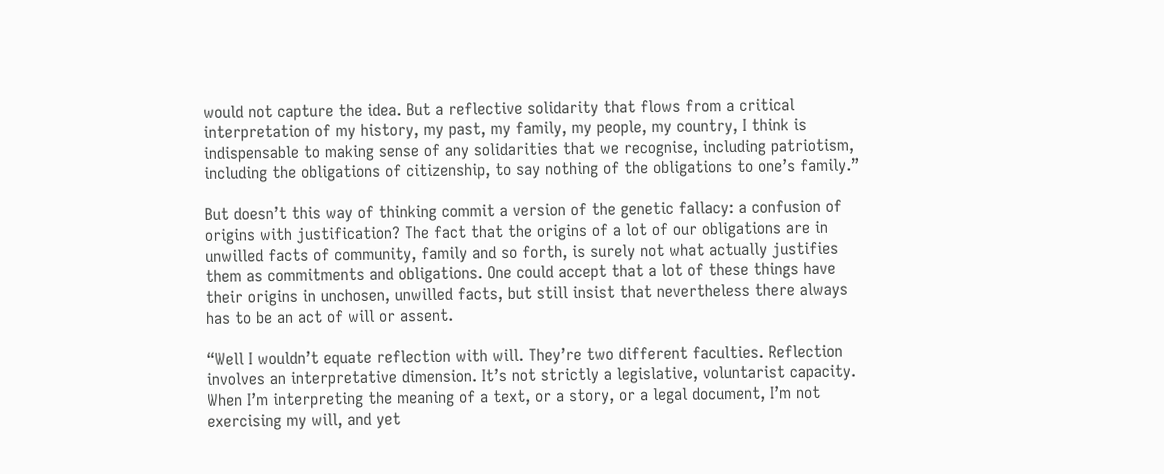would not capture the idea. But a reflective solidarity that flows from a critical interpretation of my history, my past, my family, my people, my country, I think is indispensable to making sense of any solidarities that we recognise, including patriotism, including the obligations of citizenship, to say nothing of the obligations to one’s family.”

But doesn’t this way of thinking commit a version of the genetic fallacy: a confusion of origins with justification? The fact that the origins of a lot of our obligations are in unwilled facts of community, family and so forth, is surely not what actually justifies them as commitments and obligations. One could accept that a lot of these things have their origins in unchosen, unwilled facts, but still insist that nevertheless there always has to be an act of will or assent.

“Well I wouldn’t equate reflection with will. They’re two different faculties. Reflection involves an interpretative dimension. It’s not strictly a legislative, voluntarist capacity. When I’m interpreting the meaning of a text, or a story, or a legal document, I’m not exercising my will, and yet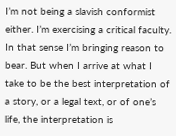I’m not being a slavish conformist either. I’m exercising a critical faculty. In that sense I’m bringing reason to bear. But when I arrive at what I take to be the best interpretation of a story, or a legal text, or of one’s life, the interpretation is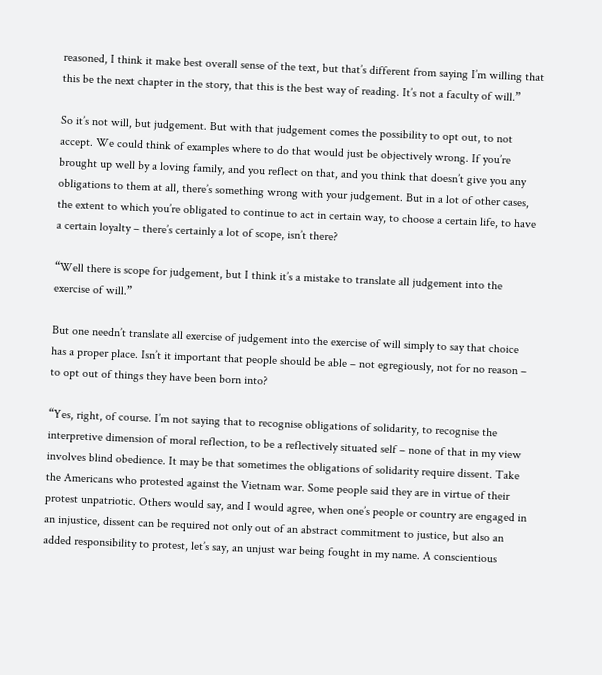reasoned, I think it make best overall sense of the text, but that’s different from saying I’m willing that this be the next chapter in the story, that this is the best way of reading. It’s not a faculty of will.”

So it’s not will, but judgement. But with that judgement comes the possibility to opt out, to not accept. We could think of examples where to do that would just be objectively wrong. If you’re brought up well by a loving family, and you reflect on that, and you think that doesn’t give you any obligations to them at all, there’s something wrong with your judgement. But in a lot of other cases, the extent to which you’re obligated to continue to act in certain way, to choose a certain life, to have a certain loyalty – there’s certainly a lot of scope, isn’t there?

“Well there is scope for judgement, but I think it’s a mistake to translate all judgement into the exercise of will.”

But one needn’t translate all exercise of judgement into the exercise of will simply to say that choice has a proper place. Isn’t it important that people should be able – not egregiously, not for no reason – to opt out of things they have been born into?

“Yes, right, of course. I’m not saying that to recognise obligations of solidarity, to recognise the interpretive dimension of moral reflection, to be a reflectively situated self – none of that in my view involves blind obedience. It may be that sometimes the obligations of solidarity require dissent. Take the Americans who protested against the Vietnam war. Some people said they are in virtue of their protest unpatriotic. Others would say, and I would agree, when one’s people or country are engaged in an injustice, dissent can be required not only out of an abstract commitment to justice, but also an added responsibility to protest, let’s say, an unjust war being fought in my name. A conscientious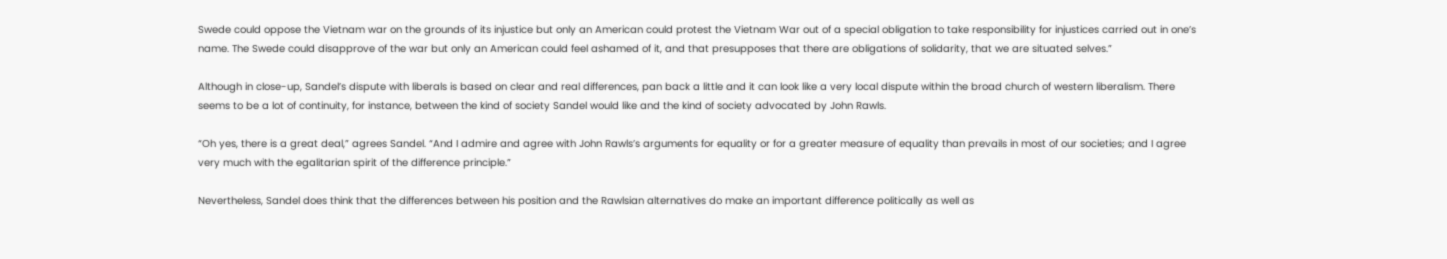Swede could oppose the Vietnam war on the grounds of its injustice but only an American could protest the Vietnam War out of a special obligation to take responsibility for injustices carried out in one’s name. The Swede could disapprove of the war but only an American could feel ashamed of it, and that presupposes that there are obligations of solidarity, that we are situated selves.”

Although in close-up, Sandel’s dispute with liberals is based on clear and real differences, pan back a little and it can look like a very local dispute within the broad church of western liberalism. There seems to be a lot of continuity, for instance, between the kind of society Sandel would like and the kind of society advocated by John Rawls.

“Oh yes, there is a great deal,” agrees Sandel. “And I admire and agree with John Rawls’s arguments for equality or for a greater measure of equality than prevails in most of our societies; and I agree very much with the egalitarian spirit of the difference principle.”

Nevertheless, Sandel does think that the differences between his position and the Rawlsian alternatives do make an important difference politically as well as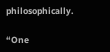philosophically.

“One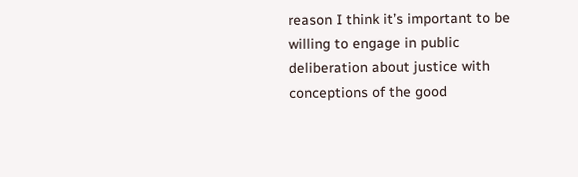reason I think it’s important to be willing to engage in public deliberation about justice with conceptions of the good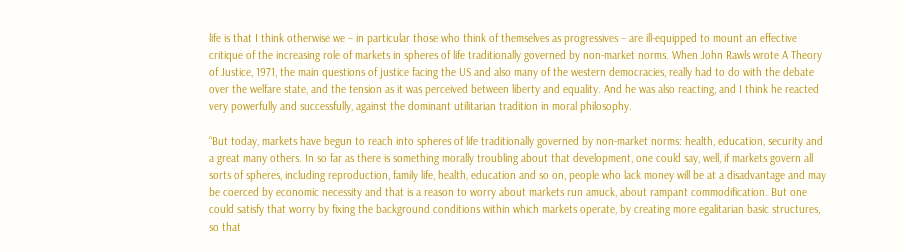life is that I think otherwise we – in particular those who think of themselves as progressives – are ill-equipped to mount an effective critique of the increasing role of markets in spheres of life traditionally governed by non-market norms. When John Rawls wrote A Theory of Justice, 1971, the main questions of justice facing the US and also many of the western democracies, really had to do with the debate over the welfare state, and the tension as it was perceived between liberty and equality. And he was also reacting, and I think he reacted very powerfully and successfully, against the dominant utilitarian tradition in moral philosophy.

“But today, markets have begun to reach into spheres of life traditionally governed by non-market norms: health, education, security and a great many others. In so far as there is something morally troubling about that development, one could say, well, if markets govern all sorts of spheres, including reproduction, family life, health, education and so on, people who lack money will be at a disadvantage and may be coerced by economic necessity and that is a reason to worry about markets run amuck, about rampant commodification. But one could satisfy that worry by fixing the background conditions within which markets operate, by creating more egalitarian basic structures, so that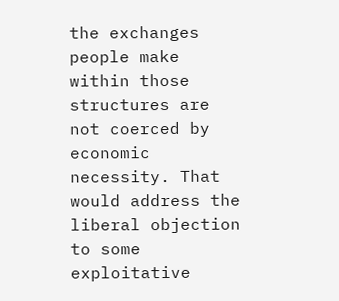the exchanges people make within those structures are not coerced by economic necessity. That would address the liberal objection to some exploitative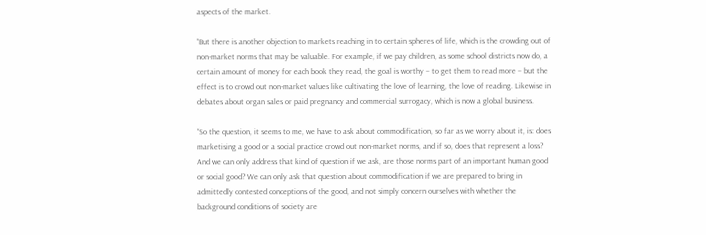aspects of the market.

“But there is another objection to markets reaching in to certain spheres of life, which is the crowding out of non-market norms that may be valuable. For example, if we pay children, as some school districts now do, a certain amount of money for each book they read, the goal is worthy – to get them to read more – but the effect is to crowd out non-market values like cultivating the love of learning, the love of reading. Likewise in debates about organ sales or paid pregnancy and commercial surrogacy, which is now a global business.

“So the question, it seems to me, we have to ask about commodification, so far as we worry about it, is: does marketising a good or a social practice crowd out non-market norms, and if so, does that represent a loss? And we can only address that kind of question if we ask, are those norms part of an important human good or social good? We can only ask that question about commodification if we are prepared to bring in admittedly contested conceptions of the good, and not simply concern ourselves with whether the background conditions of society are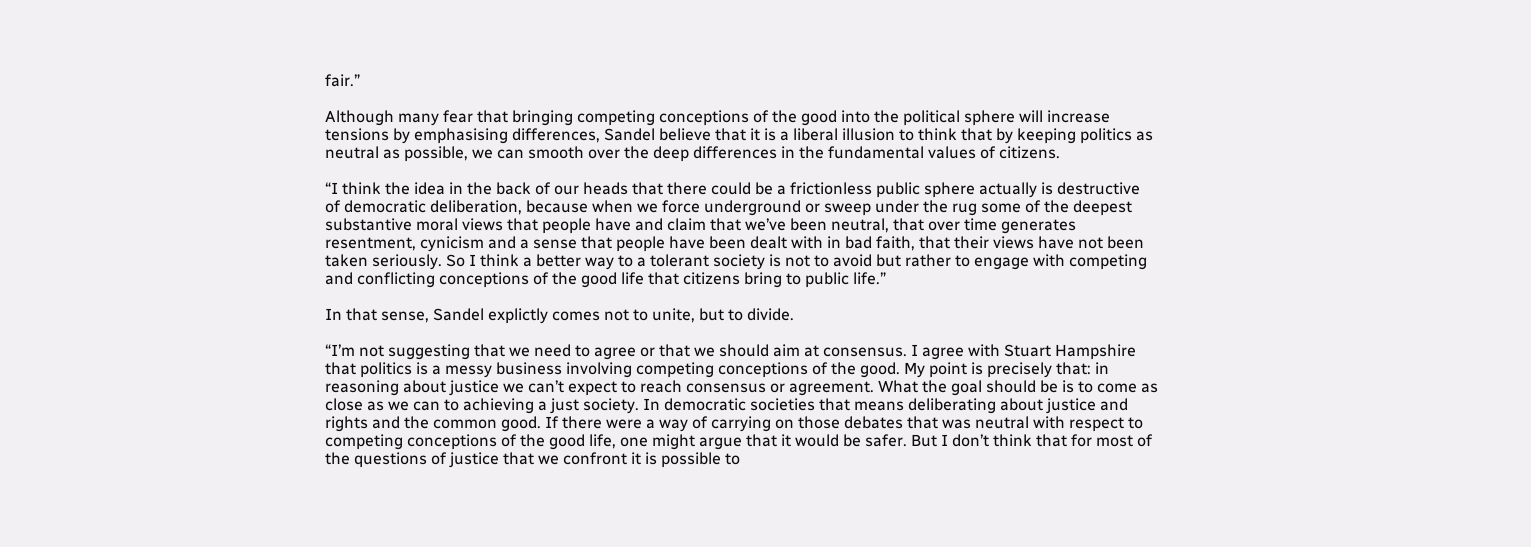fair.”

Although many fear that bringing competing conceptions of the good into the political sphere will increase tensions by emphasising differences, Sandel believe that it is a liberal illusion to think that by keeping politics as neutral as possible, we can smooth over the deep differences in the fundamental values of citizens.

“I think the idea in the back of our heads that there could be a frictionless public sphere actually is destructive of democratic deliberation, because when we force underground or sweep under the rug some of the deepest substantive moral views that people have and claim that we’ve been neutral, that over time generates resentment, cynicism and a sense that people have been dealt with in bad faith, that their views have not been taken seriously. So I think a better way to a tolerant society is not to avoid but rather to engage with competing and conflicting conceptions of the good life that citizens bring to public life.”

In that sense, Sandel explictly comes not to unite, but to divide.

“I’m not suggesting that we need to agree or that we should aim at consensus. I agree with Stuart Hampshire that politics is a messy business involving competing conceptions of the good. My point is precisely that: in reasoning about justice we can’t expect to reach consensus or agreement. What the goal should be is to come as close as we can to achieving a just society. In democratic societies that means deliberating about justice and rights and the common good. If there were a way of carrying on those debates that was neutral with respect to competing conceptions of the good life, one might argue that it would be safer. But I don’t think that for most of the questions of justice that we confront it is possible to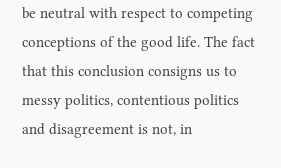be neutral with respect to competing conceptions of the good life. The fact that this conclusion consigns us to messy politics, contentious politics and disagreement is not, in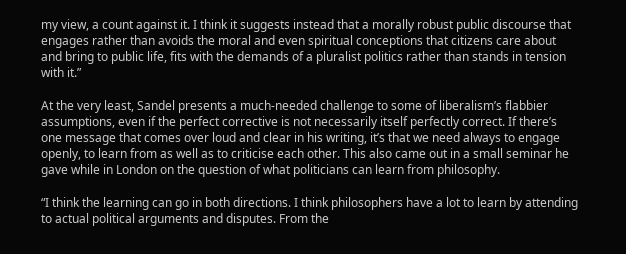my view, a count against it. I think it suggests instead that a morally robust public discourse that engages rather than avoids the moral and even spiritual conceptions that citizens care about and bring to public life, fits with the demands of a pluralist politics rather than stands in tension with it.”

At the very least, Sandel presents a much-needed challenge to some of liberalism’s flabbier assumptions, even if the perfect corrective is not necessarily itself perfectly correct. If there’s one message that comes over loud and clear in his writing, it’s that we need always to engage openly, to learn from as well as to criticise each other. This also came out in a small seminar he gave while in London on the question of what politicians can learn from philosophy.

“I think the learning can go in both directions. I think philosophers have a lot to learn by attending to actual political arguments and disputes. From the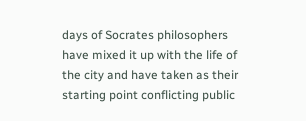days of Socrates philosophers have mixed it up with the life of the city and have taken as their starting point conflicting public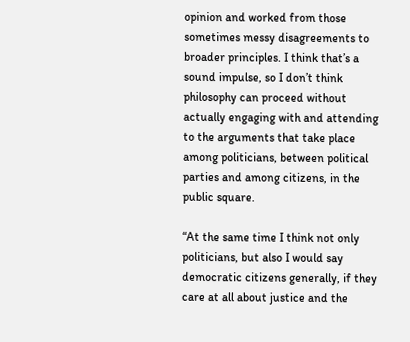opinion and worked from those sometimes messy disagreements to broader principles. I think that’s a sound impulse, so I don’t think philosophy can proceed without actually engaging with and attending to the arguments that take place among politicians, between political parties and among citizens, in the public square.

“At the same time I think not only politicians, but also I would say democratic citizens generally, if they care at all about justice and the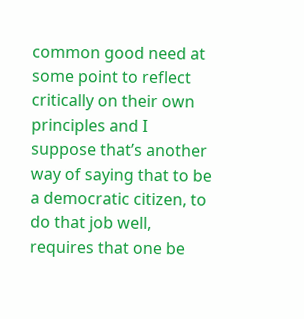common good need at some point to reflect critically on their own principles and I suppose that’s another way of saying that to be a democratic citizen, to do that job well, requires that one be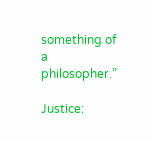something of a philosopher.”

Justice: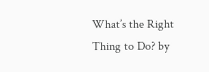What’s the Right Thing to Do? by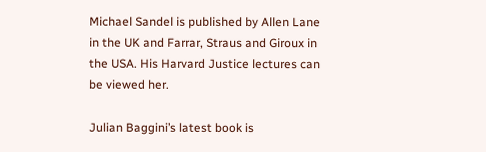Michael Sandel is published by Allen Lane in the UK and Farrar, Straus and Giroux in the USA. His Harvard Justice lectures can be viewed her.

Julian Baggini’s latest book is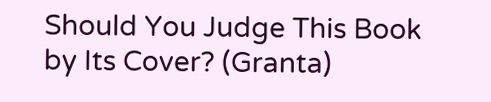Should You Judge This Book by Its Cover? (Granta)